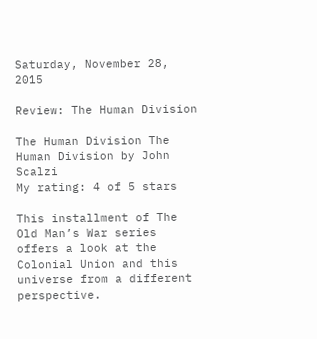Saturday, November 28, 2015

Review: The Human Division

The Human Division The Human Division by John Scalzi
My rating: 4 of 5 stars

This installment of The Old Man’s War series offers a look at the Colonial Union and this universe from a different perspective.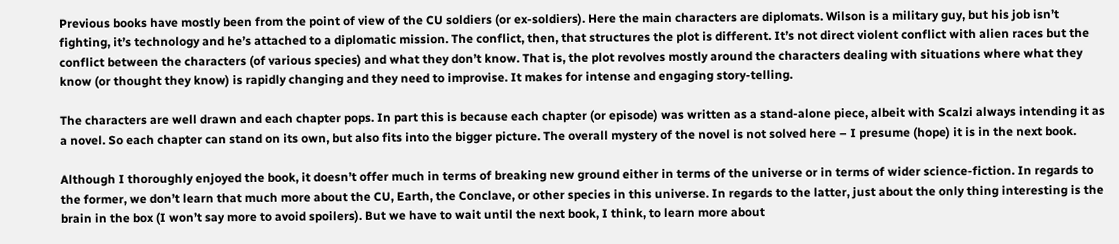Previous books have mostly been from the point of view of the CU soldiers (or ex-soldiers). Here the main characters are diplomats. Wilson is a military guy, but his job isn’t fighting, it’s technology and he’s attached to a diplomatic mission. The conflict, then, that structures the plot is different. It’s not direct violent conflict with alien races but the conflict between the characters (of various species) and what they don’t know. That is, the plot revolves mostly around the characters dealing with situations where what they know (or thought they know) is rapidly changing and they need to improvise. It makes for intense and engaging story-telling.

The characters are well drawn and each chapter pops. In part this is because each chapter (or episode) was written as a stand-alone piece, albeit with Scalzi always intending it as a novel. So each chapter can stand on its own, but also fits into the bigger picture. The overall mystery of the novel is not solved here – I presume (hope) it is in the next book.

Although I thoroughly enjoyed the book, it doesn’t offer much in terms of breaking new ground either in terms of the universe or in terms of wider science-fiction. In regards to the former, we don’t learn that much more about the CU, Earth, the Conclave, or other species in this universe. In regards to the latter, just about the only thing interesting is the brain in the box (I won’t say more to avoid spoilers). But we have to wait until the next book, I think, to learn more about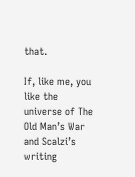that.

If, like me, you like the universe of The Old Man’s War and Scalzi’s writing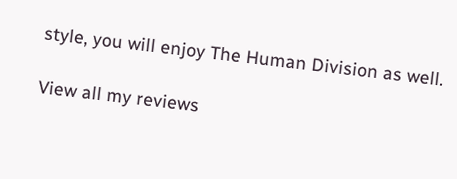style, you will enjoy The Human Division as well.

View all my reviews